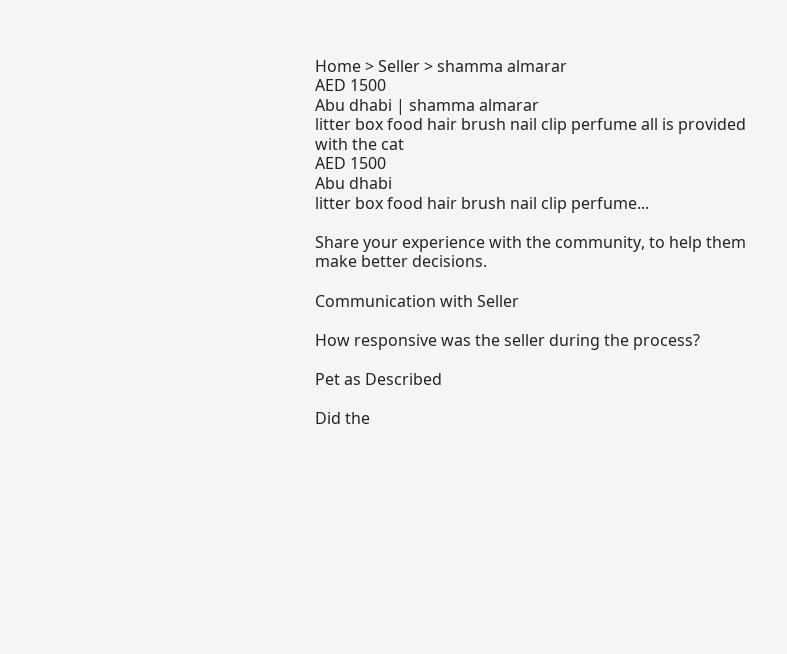Home > Seller > shamma almarar
AED 1500
Abu dhabi | shamma almarar
litter box food hair brush nail clip perfume all is provided with the cat
AED 1500
Abu dhabi
litter box food hair brush nail clip perfume...

Share your experience with the community, to help them make better decisions.

Communication with Seller

How responsive was the seller during the process?

Pet as Described

Did the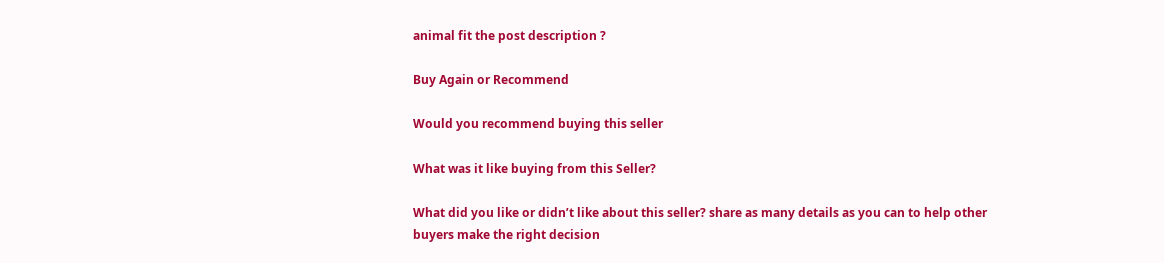animal fit the post description ?

Buy Again or Recommend

Would you recommend buying this seller

What was it like buying from this Seller?

What did you like or didn’t like about this seller? share as many details as you can to help other buyers make the right decision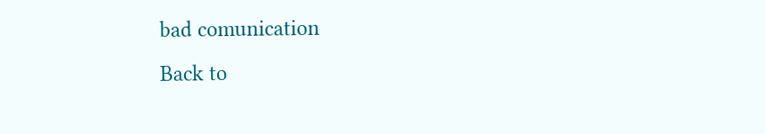bad comunication
Back to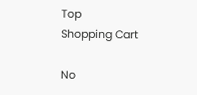Top
Shopping Cart

No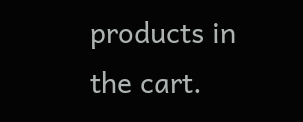products in the cart.